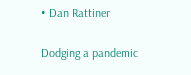• Dan Rattiner

Dodging a pandemic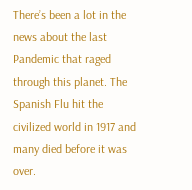There’s been a lot in the news about the last Pandemic that raged through this planet. The Spanish Flu hit the civilized world in 1917 and many died before it was over.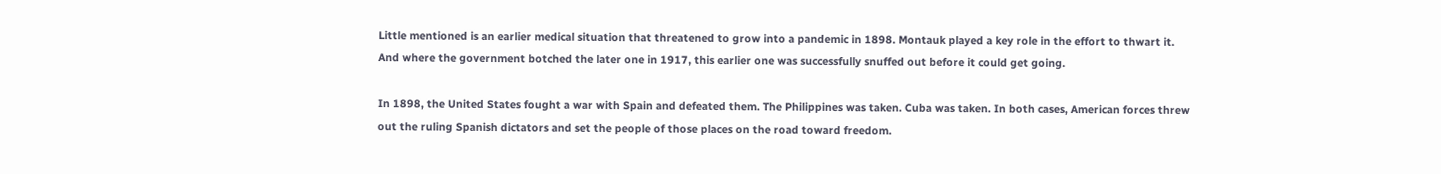Little mentioned is an earlier medical situation that threatened to grow into a pandemic in 1898. Montauk played a key role in the effort to thwart it. And where the government botched the later one in 1917, this earlier one was successfully snuffed out before it could get going.

In 1898, the United States fought a war with Spain and defeated them. The Philippines was taken. Cuba was taken. In both cases, American forces threw out the ruling Spanish dictators and set the people of those places on the road toward freedom.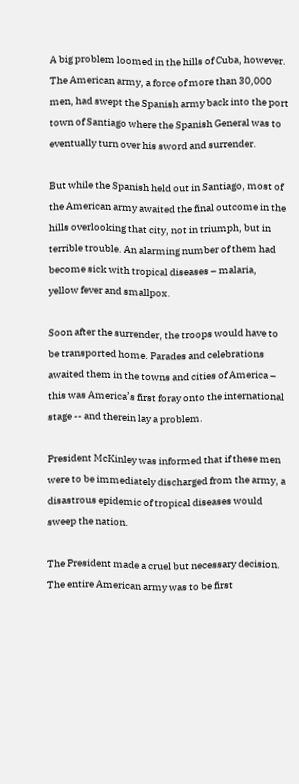A big problem loomed in the hills of Cuba, however. The American army, a force of more than 30,000 men, had swept the Spanish army back into the port town of Santiago where the Spanish General was to eventually turn over his sword and surrender.

But while the Spanish held out in Santiago, most of the American army awaited the final outcome in the hills overlooking that city, not in triumph, but in terrible trouble. An alarming number of them had become sick with tropical diseases – malaria, yellow fever and smallpox.

Soon after the surrender, the troops would have to be transported home. Parades and celebrations awaited them in the towns and cities of America – this was America’s first foray onto the international stage -- and therein lay a problem.

President McKinley was informed that if these men were to be immediately discharged from the army, a disastrous epidemic of tropical diseases would sweep the nation.

The President made a cruel but necessary decision. The entire American army was to be first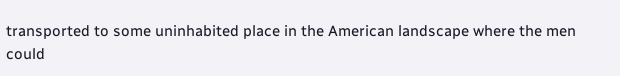transported to some uninhabited place in the American landscape where the men could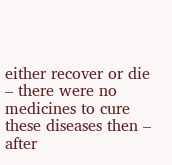either recover or die – there were no medicines to cure these diseases then – after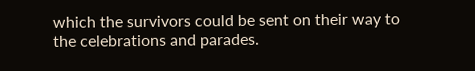which the survivors could be sent on their way to the celebrations and parades.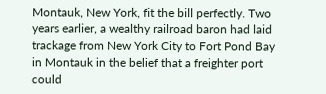Montauk, New York, fit the bill perfectly. Two years earlier, a wealthy railroad baron had laid trackage from New York City to Fort Pond Bay in Montauk in the belief that a freighter port could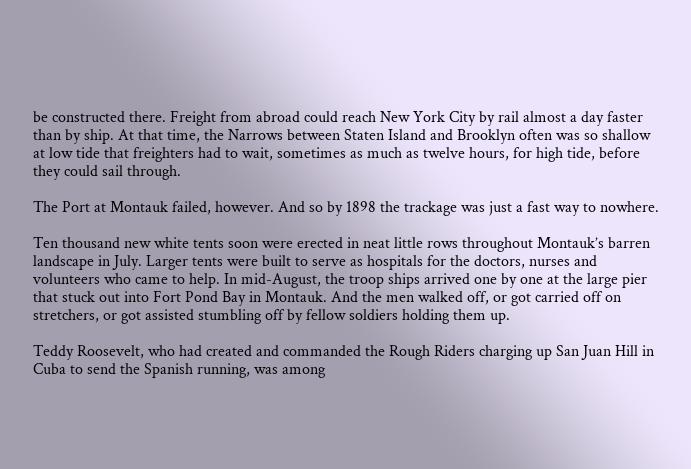be constructed there. Freight from abroad could reach New York City by rail almost a day faster than by ship. At that time, the Narrows between Staten Island and Brooklyn often was so shallow at low tide that freighters had to wait, sometimes as much as twelve hours, for high tide, before they could sail through.

The Port at Montauk failed, however. And so by 1898 the trackage was just a fast way to nowhere.

Ten thousand new white tents soon were erected in neat little rows throughout Montauk’s barren landscape in July. Larger tents were built to serve as hospitals for the doctors, nurses and volunteers who came to help. In mid-August, the troop ships arrived one by one at the large pier that stuck out into Fort Pond Bay in Montauk. And the men walked off, or got carried off on stretchers, or got assisted stumbling off by fellow soldiers holding them up.

Teddy Roosevelt, who had created and commanded the Rough Riders charging up San Juan Hill in Cuba to send the Spanish running, was among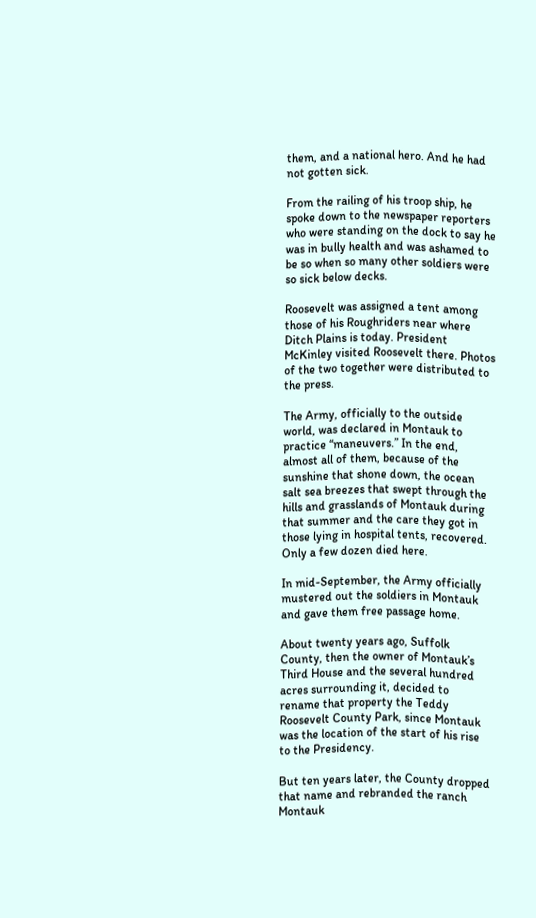them, and a national hero. And he had not gotten sick.

From the railing of his troop ship, he spoke down to the newspaper reporters who were standing on the dock to say he was in bully health and was ashamed to be so when so many other soldiers were so sick below decks.

Roosevelt was assigned a tent among those of his Roughriders near where Ditch Plains is today. President McKinley visited Roosevelt there. Photos of the two together were distributed to the press.

The Army, officially to the outside world, was declared in Montauk to practice “maneuvers.” In the end, almost all of them, because of the sunshine that shone down, the ocean salt sea breezes that swept through the hills and grasslands of Montauk during that summer and the care they got in those lying in hospital tents, recovered. Only a few dozen died here.

In mid-September, the Army officially mustered out the soldiers in Montauk and gave them free passage home.

About twenty years ago, Suffolk County, then the owner of Montauk’s Third House and the several hundred acres surrounding it, decided to rename that property the Teddy Roosevelt County Park, since Montauk was the location of the start of his rise to the Presidency.

But ten years later, the County dropped that name and rebranded the ranch Montauk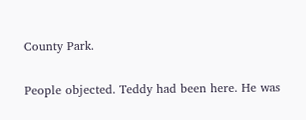County Park.

People objected. Teddy had been here. He was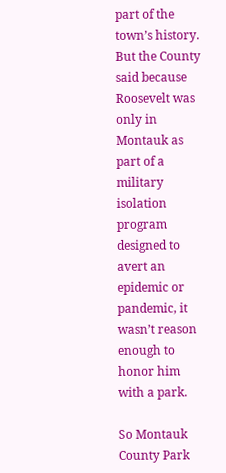part of the town’s history. But the County said because Roosevelt was only in Montauk as part of a military isolation program designed to avert an epidemic or pandemic, it wasn’t reason enough to honor him with a park.

So Montauk County Park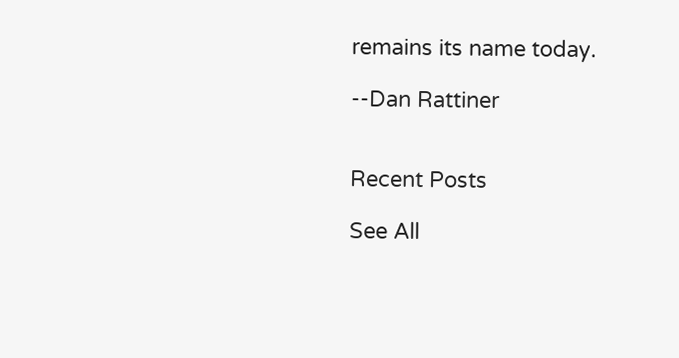remains its name today.

--Dan Rattiner


Recent Posts

See All